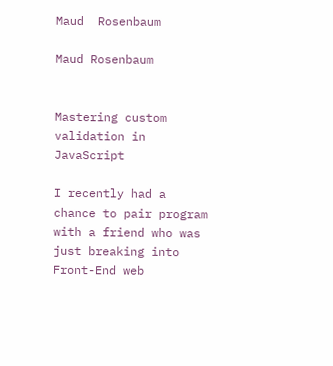Maud  Rosenbaum

Maud Rosenbaum


Mastering custom validation in JavaScript

I recently had a chance to pair program with a friend who was just breaking into Front-End web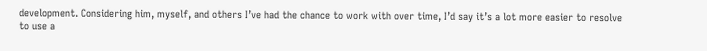development. Considering him, myself, and others I’ve had the chance to work with over time, I’d say it’s a lot more easier to resolve to use a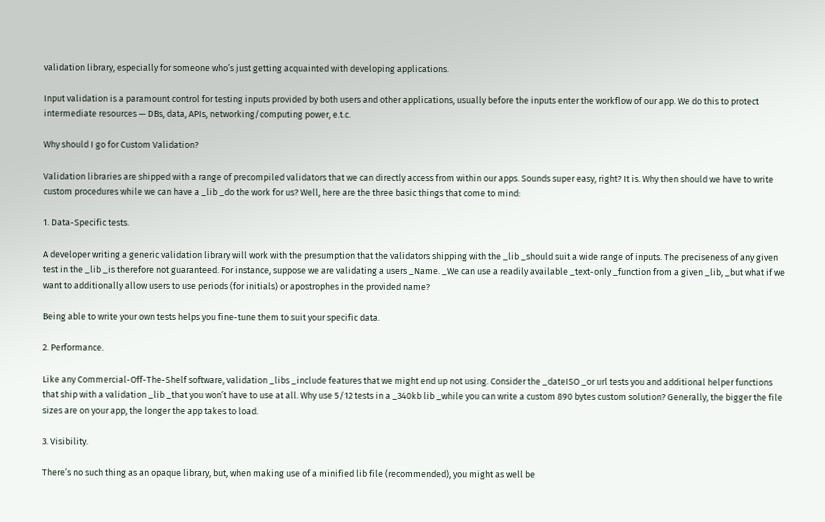validation library, especially for someone who’s just getting acquainted with developing applications.

Input validation is a paramount control for testing inputs provided by both users and other applications, usually before the inputs enter the workflow of our app. We do this to protect intermediate resources — DBs, data, APIs, networking/computing power, e.t.c.

Why should I go for Custom Validation?

Validation libraries are shipped with a range of precompiled validators that we can directly access from within our apps. Sounds super easy, right? It is. Why then should we have to write custom procedures while we can have a _lib _do the work for us? Well, here are the three basic things that come to mind:

1. Data-Specific tests.

A developer writing a generic validation library will work with the presumption that the validators shipping with the _lib _should suit a wide range of inputs. The preciseness of any given test in the _lib _is therefore not guaranteed. For instance, suppose we are validating a users _Name. _We can use a readily available _text-only _function from a given _lib, _but what if we want to additionally allow users to use periods (for initials) or apostrophes in the provided name?

Being able to write your own tests helps you fine-tune them to suit your specific data.

2. Performance.

Like any Commercial-Off-The-Shelf software, validation _libs _include features that we might end up not using. Consider the _dateISO _or url tests you and additional helper functions that ship with a validation _lib _that you won’t have to use at all. Why use 5/12 tests in a _340kb lib _while you can write a custom 890 bytes custom solution? Generally, the bigger the file sizes are on your app, the longer the app takes to load.

3. Visibility.

There’s no such thing as an opaque library, but, when making use of a minified lib file (recommended), you might as well be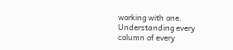working with one. Understanding every column of every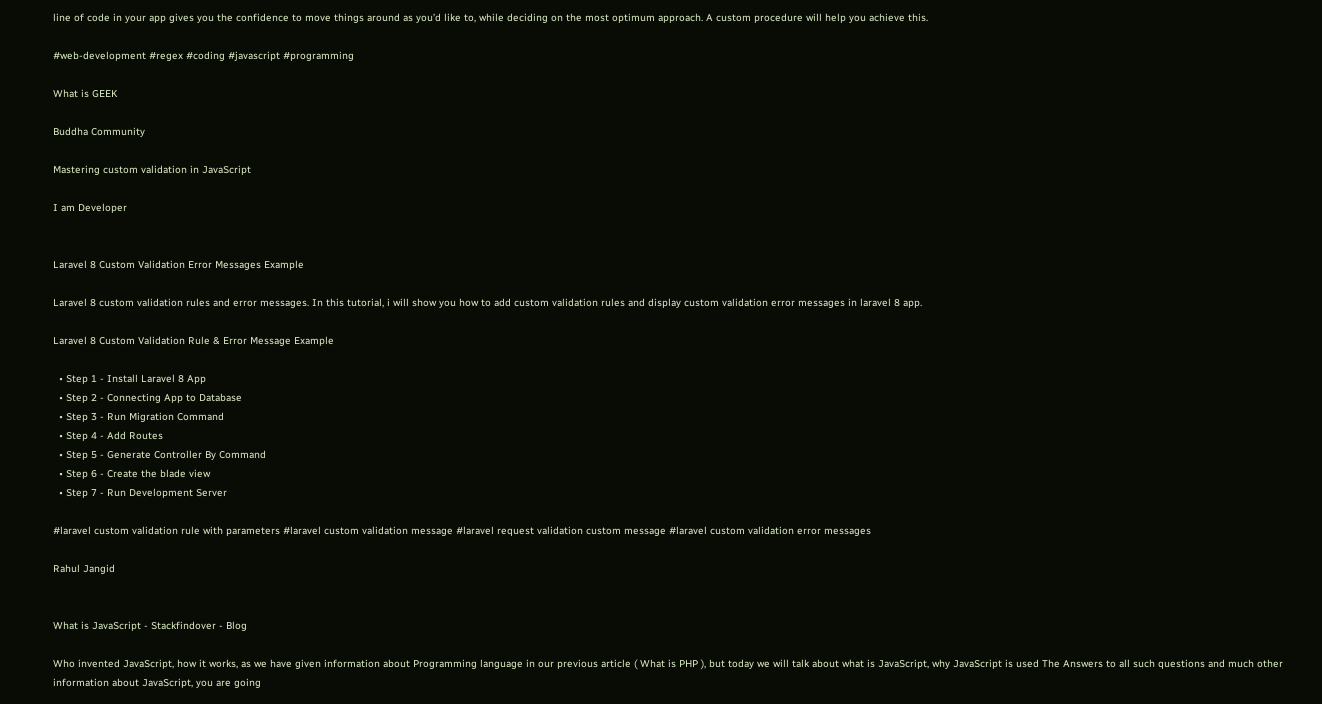line of code in your app gives you the confidence to move things around as you’d like to, while deciding on the most optimum approach. A custom procedure will help you achieve this.

#web-development #regex #coding #javascript #programming

What is GEEK

Buddha Community

Mastering custom validation in JavaScript

I am Developer


Laravel 8 Custom Validation Error Messages Example

Laravel 8 custom validation rules and error messages. In this tutorial, i will show you how to add custom validation rules and display custom validation error messages in laravel 8 app.

Laravel 8 Custom Validation Rule & Error Message Example

  • Step 1 - Install Laravel 8 App
  • Step 2 - Connecting App to Database
  • Step 3 - Run Migration Command
  • Step 4 - Add Routes
  • Step 5 - Generate Controller By Command
  • Step 6 - Create the blade view
  • Step 7 - Run Development Server

#laravel custom validation rule with parameters #laravel custom validation message #laravel request validation custom message #laravel custom validation error messages

Rahul Jangid


What is JavaScript - Stackfindover - Blog

Who invented JavaScript, how it works, as we have given information about Programming language in our previous article ( What is PHP ), but today we will talk about what is JavaScript, why JavaScript is used The Answers to all such questions and much other information about JavaScript, you are going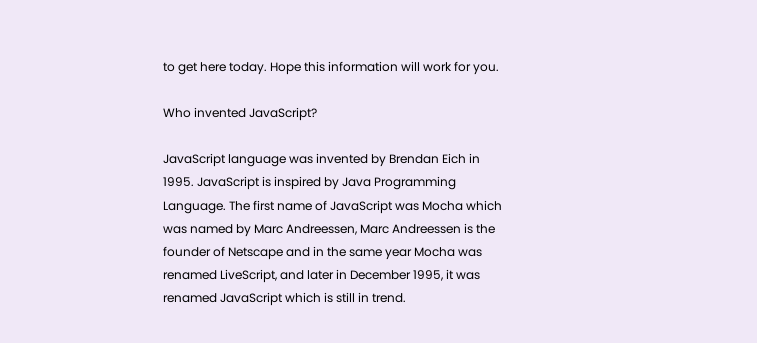to get here today. Hope this information will work for you.

Who invented JavaScript?

JavaScript language was invented by Brendan Eich in 1995. JavaScript is inspired by Java Programming Language. The first name of JavaScript was Mocha which was named by Marc Andreessen, Marc Andreessen is the founder of Netscape and in the same year Mocha was renamed LiveScript, and later in December 1995, it was renamed JavaScript which is still in trend.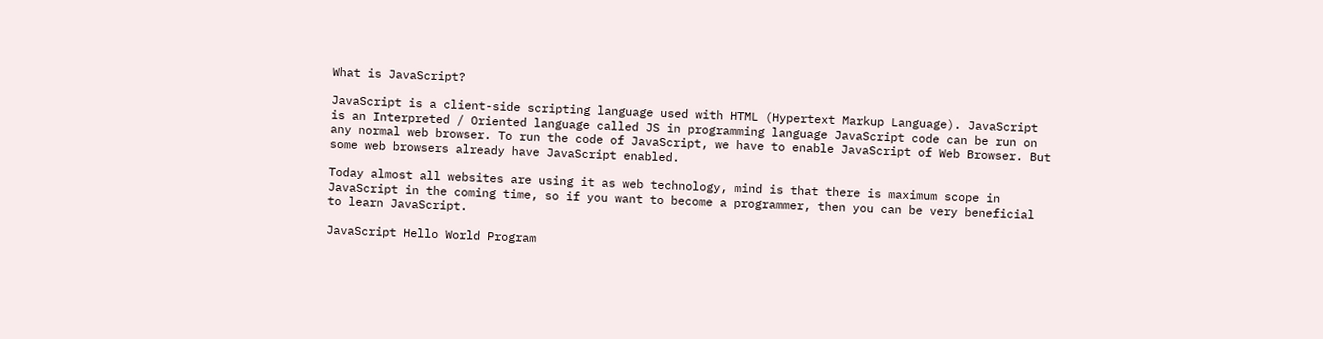What is JavaScript?

JavaScript is a client-side scripting language used with HTML (Hypertext Markup Language). JavaScript is an Interpreted / Oriented language called JS in programming language JavaScript code can be run on any normal web browser. To run the code of JavaScript, we have to enable JavaScript of Web Browser. But some web browsers already have JavaScript enabled.

Today almost all websites are using it as web technology, mind is that there is maximum scope in JavaScript in the coming time, so if you want to become a programmer, then you can be very beneficial to learn JavaScript.

JavaScript Hello World Program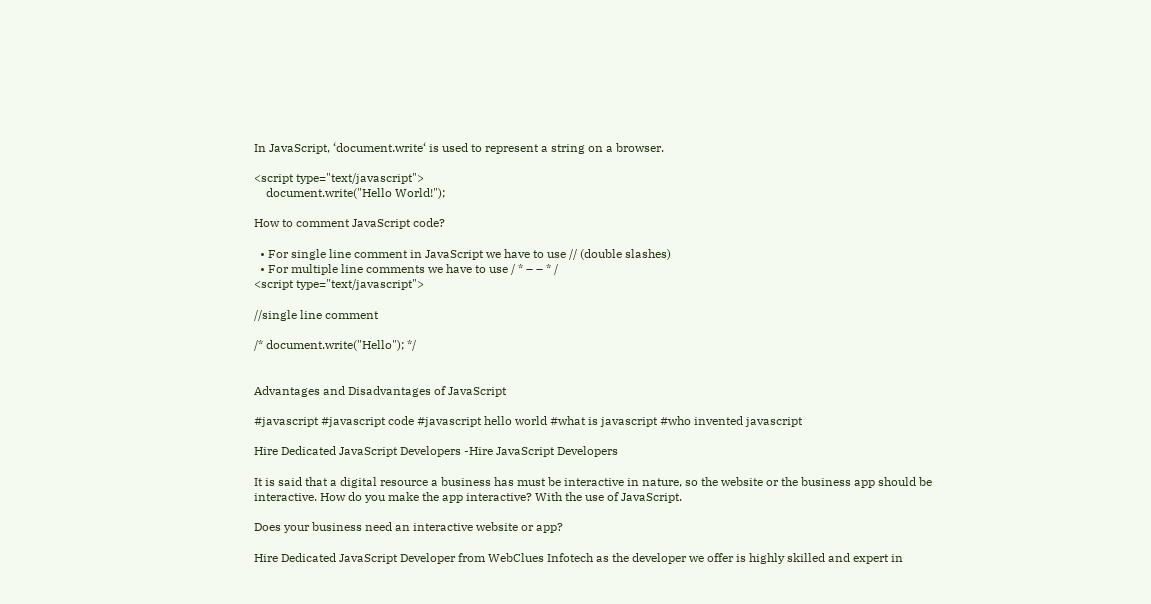In JavaScript, ‘document.write‘ is used to represent a string on a browser.

<script type="text/javascript">
    document.write("Hello World!");

How to comment JavaScript code?

  • For single line comment in JavaScript we have to use // (double slashes)
  • For multiple line comments we have to use / * – – * /
<script type="text/javascript">

//single line comment

/* document.write("Hello"); */


Advantages and Disadvantages of JavaScript

#javascript #javascript code #javascript hello world #what is javascript #who invented javascript

Hire Dedicated JavaScript Developers -Hire JavaScript Developers

It is said that a digital resource a business has must be interactive in nature, so the website or the business app should be interactive. How do you make the app interactive? With the use of JavaScript.

Does your business need an interactive website or app?

Hire Dedicated JavaScript Developer from WebClues Infotech as the developer we offer is highly skilled and expert in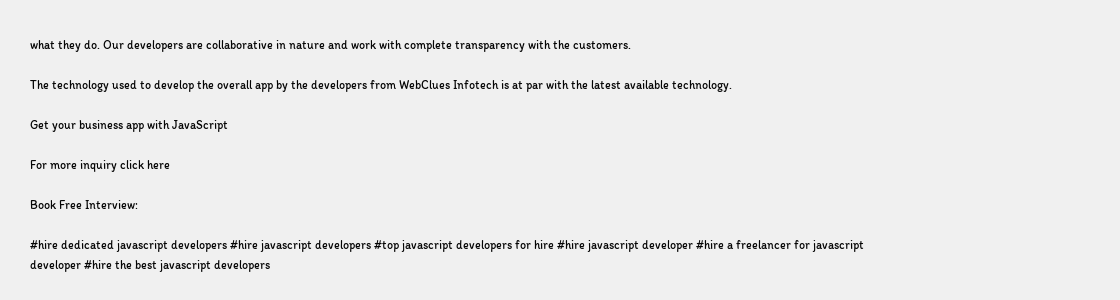what they do. Our developers are collaborative in nature and work with complete transparency with the customers.

The technology used to develop the overall app by the developers from WebClues Infotech is at par with the latest available technology.

Get your business app with JavaScript

For more inquiry click here

Book Free Interview:

#hire dedicated javascript developers #hire javascript developers #top javascript developers for hire #hire javascript developer #hire a freelancer for javascript developer #hire the best javascript developers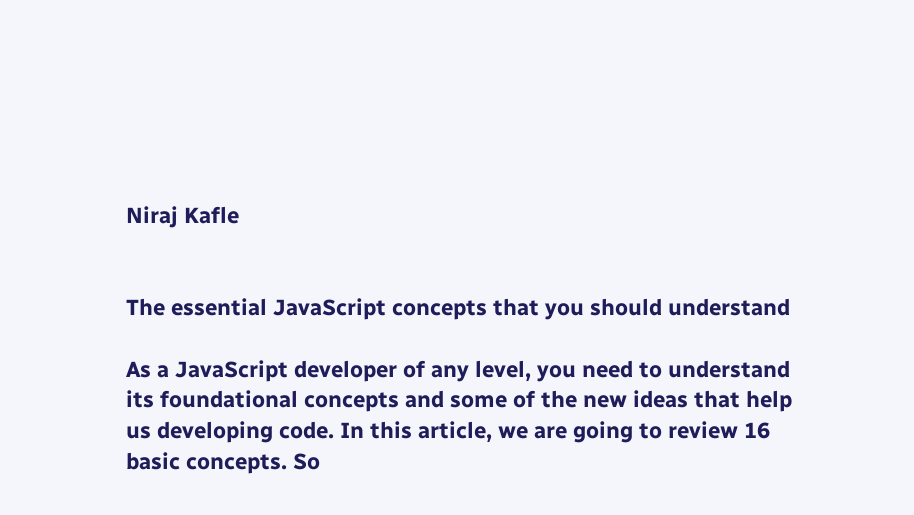Niraj Kafle


The essential JavaScript concepts that you should understand

As a JavaScript developer of any level, you need to understand its foundational concepts and some of the new ideas that help us developing code. In this article, we are going to review 16 basic concepts. So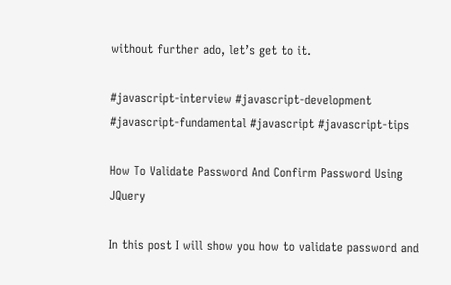without further ado, let’s get to it.

#javascript-interview #javascript-development #javascript-fundamental #javascript #javascript-tips

How To Validate Password And Confirm Password Using JQuery

In this post I will show you how to validate password and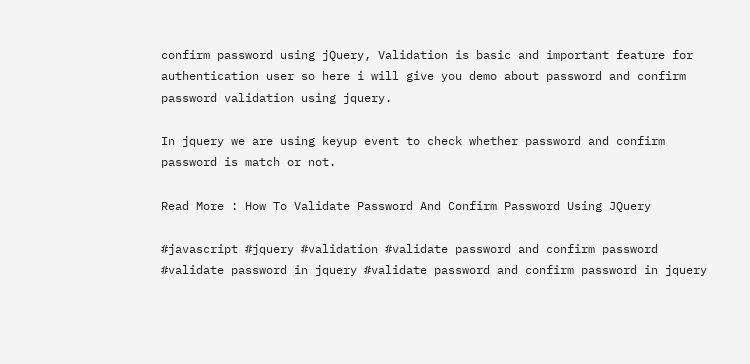confirm password using jQuery, Validation is basic and important feature for authentication user so here i will give you demo about password and confirm password validation using jquery.

In jquery we are using keyup event to check whether password and confirm password is match or not.

Read More : How To Validate Password And Confirm Password Using JQuery

#javascript #jquery #validation #validate password and confirm password #validate password in jquery #validate password and confirm password in jquery